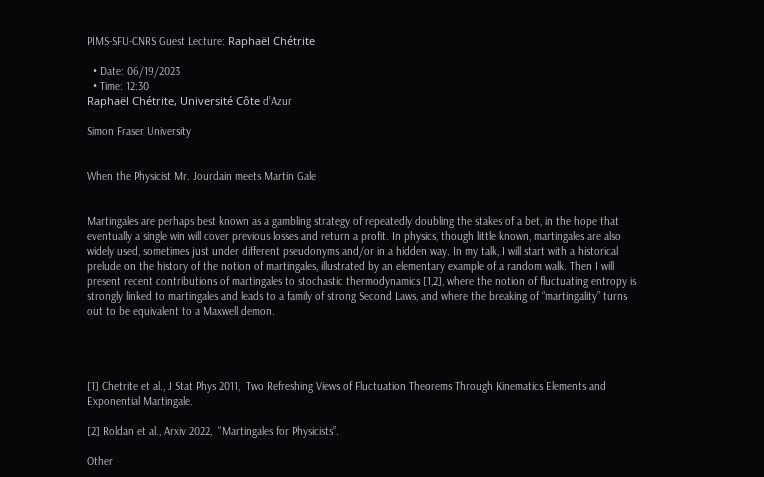PIMS-SFU-CNRS Guest Lecture: Raphaël Chétrite

  • Date: 06/19/2023
  • Time: 12:30
Raphaël Chétrite, Université Côte d’Azur

Simon Fraser University


When the Physicist Mr. Jourdain meets Martin Gale


Martingales are perhaps best known as a gambling strategy of repeatedly doubling the stakes of a bet, in the hope that eventually a single win will cover previous losses and return a profit. In physics, though little known, martingales are also widely used, sometimes just under different pseudonyms and/or in a hidden way. In my talk, I will start with a historical prelude on the history of the notion of martingales, illustrated by an elementary example of a random walk. Then I will present recent contributions of martingales to stochastic thermodynamics [1,2], where the notion of fluctuating entropy is strongly linked to martingales and leads to a family of strong Second Laws, and where the breaking of “martingality” turns out to be equivalent to a Maxwell demon.




[1] Chetrite et al., J Stat Phys 2011,  Two Refreshing Views of Fluctuation Theorems Through Kinematics Elements and Exponential Martingale.

[2] Roldan et al., Arxiv 2022,  ''Martingales for Physicists”.

Other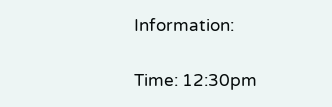Information:

Time: 12:30pm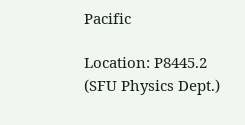Pacific

Location: P8445.2 (SFU Physics Dept.)